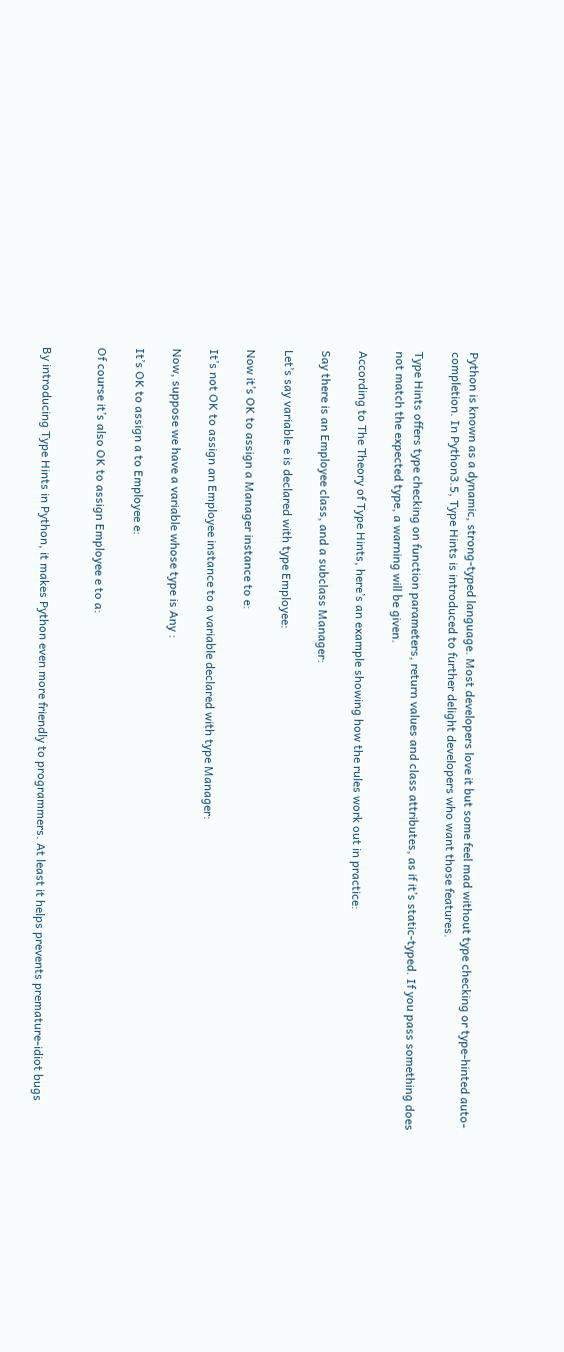Python is known as a dynamic, strong-typed language. Most developers love it but some feel mad without type checking or type-hinted auto-completion. In Python3.5, Type Hints is introduced to further delight developers who want those features.

Type Hints offers type checking on function parameters, return values and class attributes, as if it’s static-typed. If you pass something does not match the expected type, a warning will be given.

According to The Theory of Type Hints, here’s an example showing how the rules work out in practice:

Say there is an Employee class, and a subclass Manager:

Let’s say variable e is declared with type Employee:

Now it’s OK to assign a Manager instance to e:

It’s not OK to assign an Employee instance to a variable declared with type Manager:

Now, suppose we have a variable whose type is Any :

It’s OK to assign a to Employee e:

Of course it’s also OK to assign Employee e to a:


By introducing Type Hints in Python, it makes Python even more friendly to programmers. At least it helps prevents premature-idiot bugs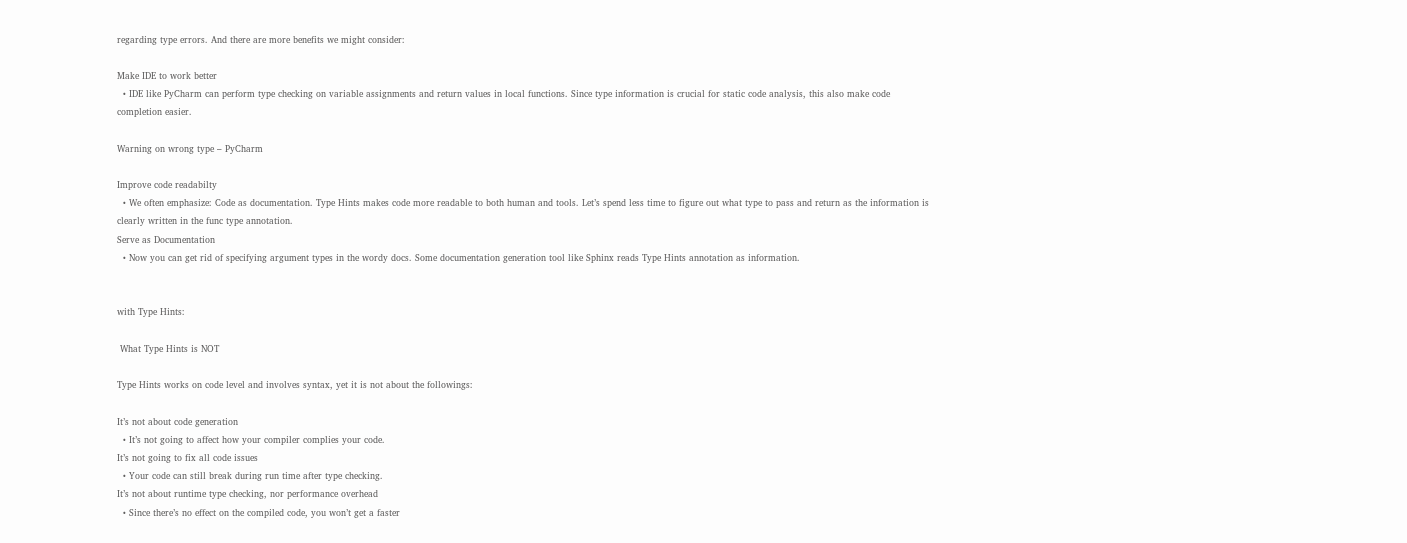regarding type errors. And there are more benefits we might consider:

Make IDE to work better
  • IDE like PyCharm can perform type checking on variable assignments and return values in local functions. Since type information is crucial for static code analysis, this also make code completion easier.

Warning on wrong type – PyCharm

Improve code readabilty
  • We often emphasize: Code as documentation. Type Hints makes code more readable to both human and tools. Let’s spend less time to figure out what type to pass and return as the information is clearly written in the func type annotation.
Serve as Documentation
  • Now you can get rid of specifying argument types in the wordy docs. Some documentation generation tool like Sphinx reads Type Hints annotation as information.


with Type Hints:

 What Type Hints is NOT

Type Hints works on code level and involves syntax, yet it is not about the followings:

It’s not about code generation
  • It’s not going to affect how your compiler complies your code.
It’s not going to fix all code issues
  • Your code can still break during run time after type checking.
It’s not about runtime type checking, nor performance overhead
  • Since there’s no effect on the compiled code, you won’t get a faster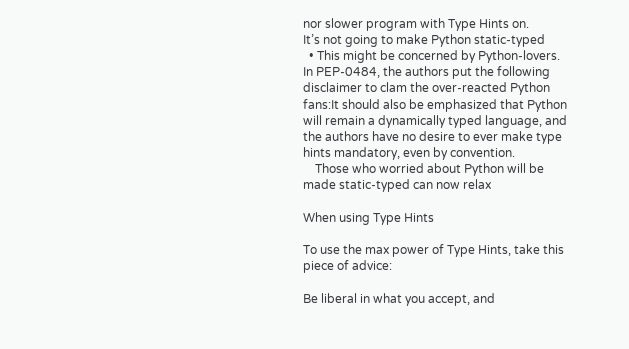nor slower program with Type Hints on.
It’s not going to make Python static-typed
  • This might be concerned by Python-lovers. In PEP-0484, the authors put the following disclaimer to clam the over-reacted Python fans:It should also be emphasized that Python will remain a dynamically typed language, and the authors have no desire to ever make type hints mandatory, even by convention.
    Those who worried about Python will be made static-typed can now relax

When using Type Hints

To use the max power of Type Hints, take this piece of advice:

Be liberal in what you accept, and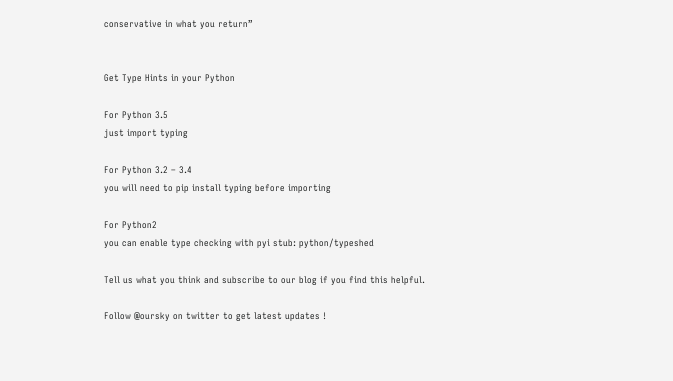conservative in what you return”


Get Type Hints in your Python

For Python 3.5
just import typing

For Python 3.2 – 3.4
you will need to pip install typing before importing

For Python2
you can enable type checking with pyi stub: python/typeshed

Tell us what you think and subscribe to our blog if you find this helpful.

Follow @oursky on twitter to get latest updates !